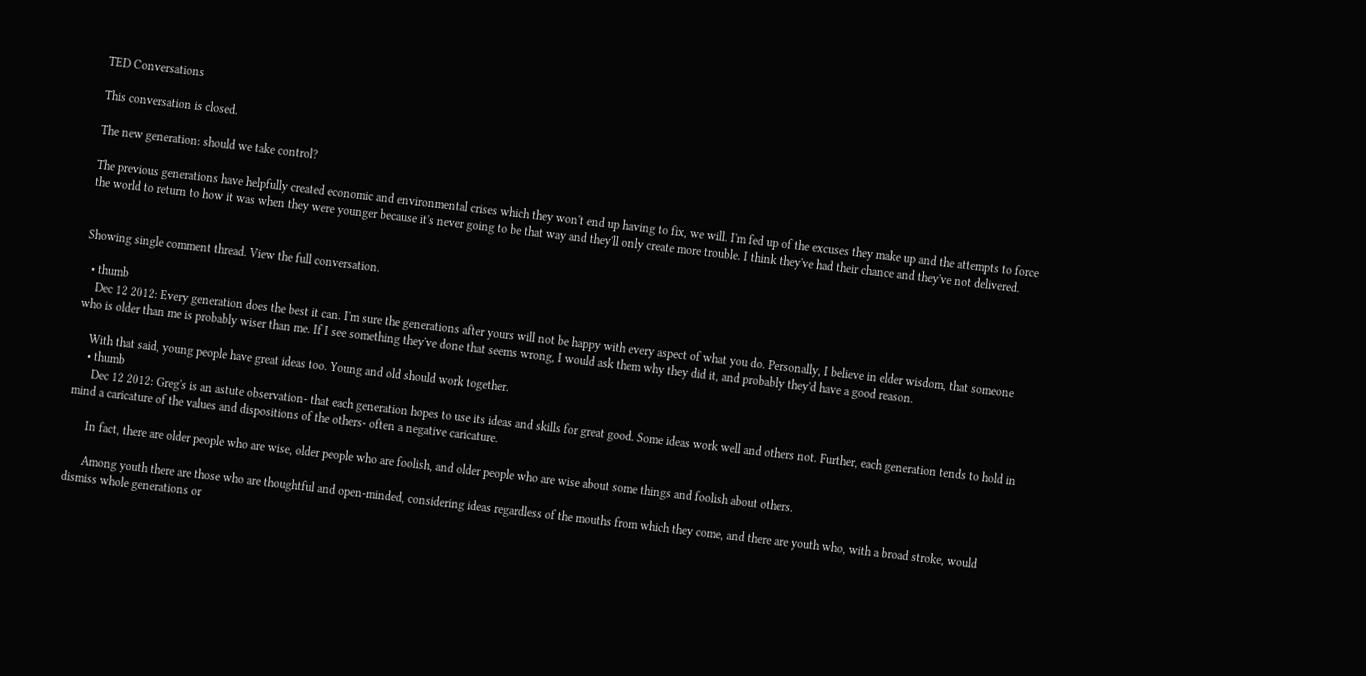TED Conversations

This conversation is closed.

The new generation: should we take control?

The previous generations have helpfully created economic and environmental crises which they won't end up having to fix, we will. I'm fed up of the excuses they make up and the attempts to force the world to return to how it was when they were younger because it's never going to be that way and they'll only create more trouble. I think they've had their chance and they've not delivered.


Showing single comment thread. View the full conversation.

  • thumb
    Dec 12 2012: Every generation does the best it can. I'm sure the generations after yours will not be happy with every aspect of what you do. Personally, I believe in elder wisdom, that someone who is older than me is probably wiser than me. If I see something they've done that seems wrong, I would ask them why they did it, and probably they'd have a good reason.

    With that said, young people have great ideas too. Young and old should work together.
    • thumb
      Dec 12 2012: Greg's is an astute observation- that each generation hopes to use its ideas and skills for great good. Some ideas work well and others not. Further, each generation tends to hold in mind a caricature of the values and dispositions of the others- often a negative caricature.

      In fact, there are older people who are wise, older people who are foolish, and older people who are wise about some things and foolish about others.

      Among youth there are those who are thoughtful and open-minded, considering ideas regardless of the mouths from which they come, and there are youth who, with a broad stroke, would dismiss whole generations or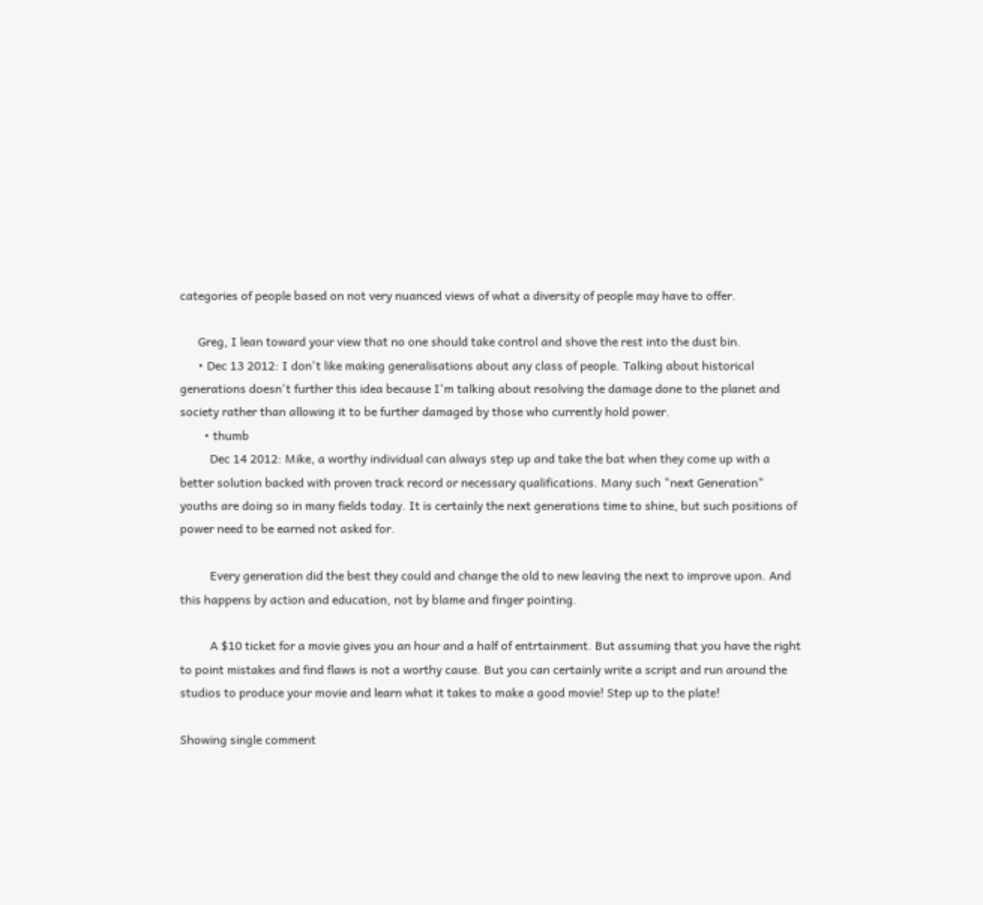categories of people based on not very nuanced views of what a diversity of people may have to offer.

      Greg, I lean toward your view that no one should take control and shove the rest into the dust bin.
      • Dec 13 2012: I don't like making generalisations about any class of people. Talking about historical generations doesn't further this idea because I'm talking about resolving the damage done to the planet and society rather than allowing it to be further damaged by those who currently hold power.
        • thumb
          Dec 14 2012: Mike, a worthy individual can always step up and take the bat when they come up with a better solution backed with proven track record or necessary qualifications. Many such "next Generation" youths are doing so in many fields today. It is certainly the next generations time to shine, but such positions of power need to be earned not asked for.

          Every generation did the best they could and change the old to new leaving the next to improve upon. And this happens by action and education, not by blame and finger pointing.

          A $10 ticket for a movie gives you an hour and a half of entrtainment. But assuming that you have the right to point mistakes and find flaws is not a worthy cause. But you can certainly write a script and run around the studios to produce your movie and learn what it takes to make a good movie! Step up to the plate!

Showing single comment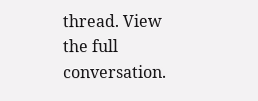thread. View the full conversation.